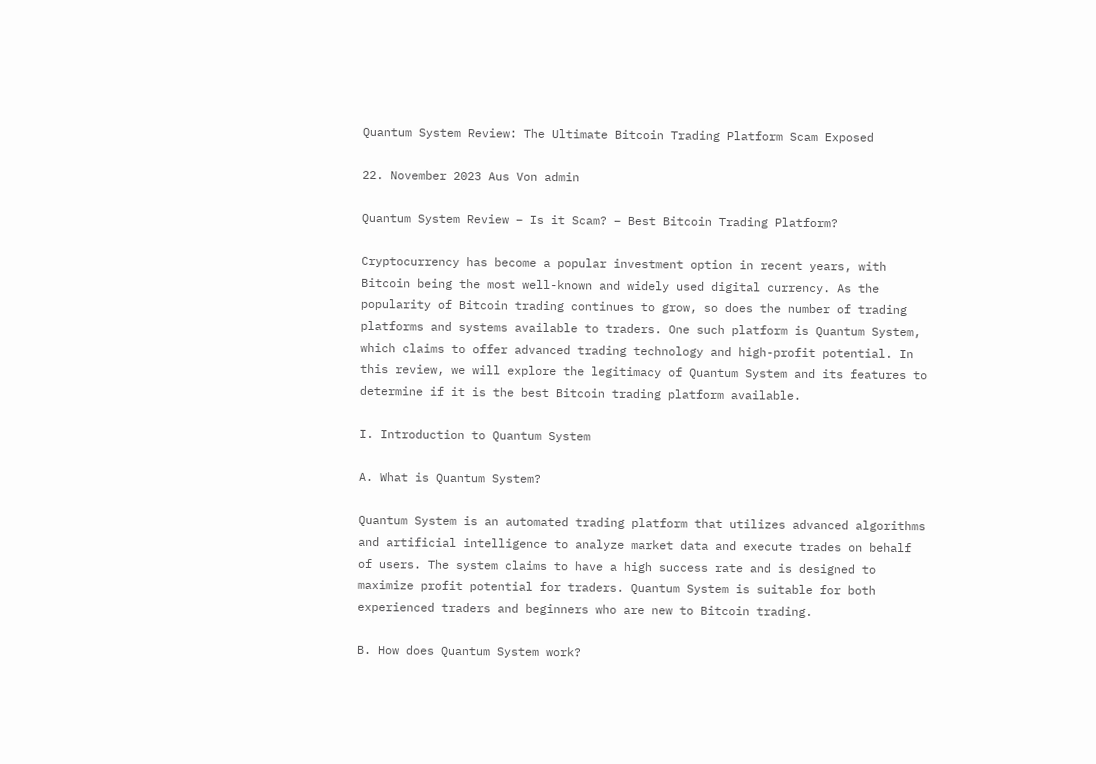Quantum System Review: The Ultimate Bitcoin Trading Platform Scam Exposed

22. November 2023 Aus Von admin

Quantum System Review – Is it Scam? – Best Bitcoin Trading Platform?

Cryptocurrency has become a popular investment option in recent years, with Bitcoin being the most well-known and widely used digital currency. As the popularity of Bitcoin trading continues to grow, so does the number of trading platforms and systems available to traders. One such platform is Quantum System, which claims to offer advanced trading technology and high-profit potential. In this review, we will explore the legitimacy of Quantum System and its features to determine if it is the best Bitcoin trading platform available.

I. Introduction to Quantum System

A. What is Quantum System?

Quantum System is an automated trading platform that utilizes advanced algorithms and artificial intelligence to analyze market data and execute trades on behalf of users. The system claims to have a high success rate and is designed to maximize profit potential for traders. Quantum System is suitable for both experienced traders and beginners who are new to Bitcoin trading.

B. How does Quantum System work?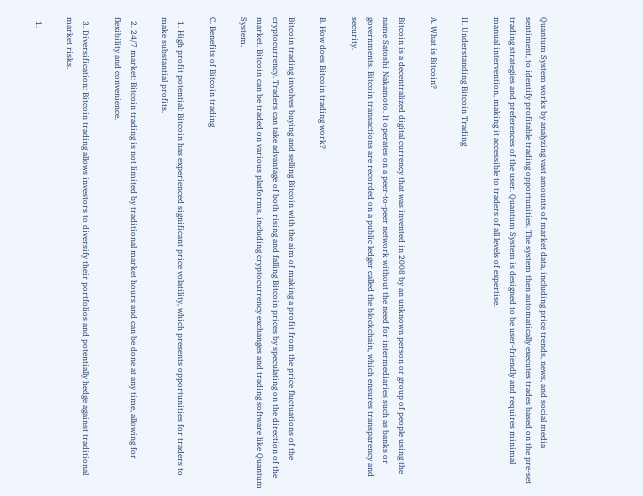Quantum System works by analyzing vast amounts of market data, including price trends, news, and social media sentiment, to identify profitable trading opportunities. The system then automatically executes trades based on the pre-set trading strategies and preferences of the user. Quantum System is designed to be user-friendly and requires minimal manual intervention, making it accessible to traders of all levels of expertise.

II. Understanding Bitcoin Trading

A. What is Bitcoin?

Bitcoin is a decentralized digital currency that was invented in 2008 by an unknown person or group of people using the name Satoshi Nakamoto. It operates on a peer-to-peer network without the need for intermediaries such as banks or governments. Bitcoin transactions are recorded on a public ledger called the blockchain, which ensures transparency and security.

B. How does Bitcoin trading work?

Bitcoin trading involves buying and selling Bitcoin with the aim of making a profit from the price fluctuations of the cryptocurrency. Traders can take advantage of both rising and falling Bitcoin prices by speculating on the direction of the market. Bitcoin can be traded on various platforms, including cryptocurrency exchanges and trading software like Quantum System.

C. Benefits of Bitcoin trading

  1. High profit potential: Bitcoin has experienced significant price volatility, which presents opportunities for traders to make substantial profits.

  2. 24/7 market: Bitcoin trading is not limited by traditional market hours and can be done at any time, allowing for flexibility and convenience.

  3. Diversification: Bitcoin trading allows investors to diversify their portfolios and potentially hedge against traditional market risks.

  1.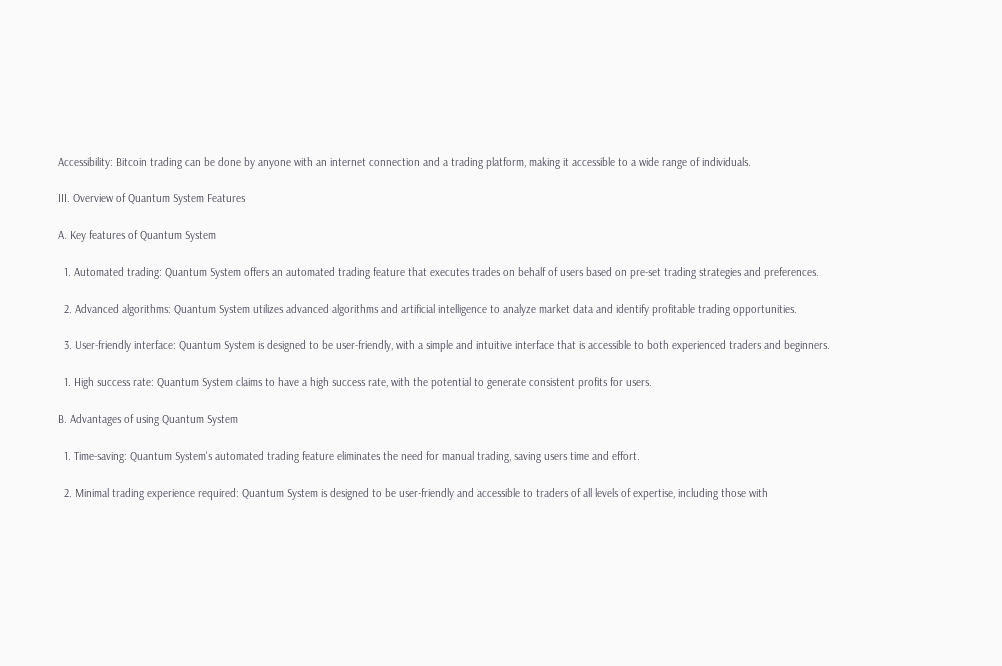Accessibility: Bitcoin trading can be done by anyone with an internet connection and a trading platform, making it accessible to a wide range of individuals.

III. Overview of Quantum System Features

A. Key features of Quantum System

  1. Automated trading: Quantum System offers an automated trading feature that executes trades on behalf of users based on pre-set trading strategies and preferences.

  2. Advanced algorithms: Quantum System utilizes advanced algorithms and artificial intelligence to analyze market data and identify profitable trading opportunities.

  3. User-friendly interface: Quantum System is designed to be user-friendly, with a simple and intuitive interface that is accessible to both experienced traders and beginners.

  1. High success rate: Quantum System claims to have a high success rate, with the potential to generate consistent profits for users.

B. Advantages of using Quantum System

  1. Time-saving: Quantum System's automated trading feature eliminates the need for manual trading, saving users time and effort.

  2. Minimal trading experience required: Quantum System is designed to be user-friendly and accessible to traders of all levels of expertise, including those with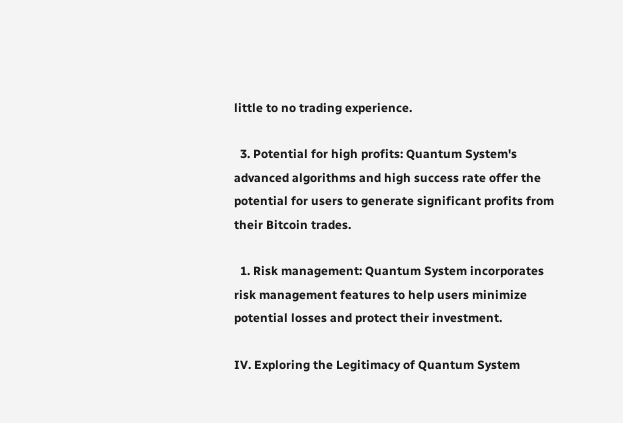little to no trading experience.

  3. Potential for high profits: Quantum System's advanced algorithms and high success rate offer the potential for users to generate significant profits from their Bitcoin trades.

  1. Risk management: Quantum System incorporates risk management features to help users minimize potential losses and protect their investment.

IV. Exploring the Legitimacy of Quantum System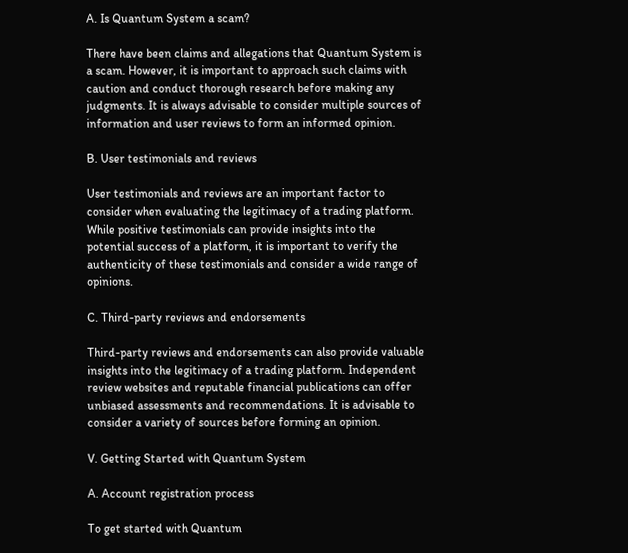A. Is Quantum System a scam?

There have been claims and allegations that Quantum System is a scam. However, it is important to approach such claims with caution and conduct thorough research before making any judgments. It is always advisable to consider multiple sources of information and user reviews to form an informed opinion.

B. User testimonials and reviews

User testimonials and reviews are an important factor to consider when evaluating the legitimacy of a trading platform. While positive testimonials can provide insights into the potential success of a platform, it is important to verify the authenticity of these testimonials and consider a wide range of opinions.

C. Third-party reviews and endorsements

Third-party reviews and endorsements can also provide valuable insights into the legitimacy of a trading platform. Independent review websites and reputable financial publications can offer unbiased assessments and recommendations. It is advisable to consider a variety of sources before forming an opinion.

V. Getting Started with Quantum System

A. Account registration process

To get started with Quantum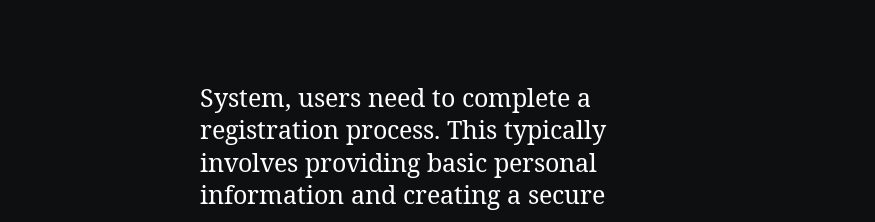System, users need to complete a registration process. This typically involves providing basic personal information and creating a secure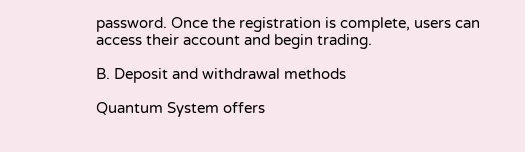password. Once the registration is complete, users can access their account and begin trading.

B. Deposit and withdrawal methods

Quantum System offers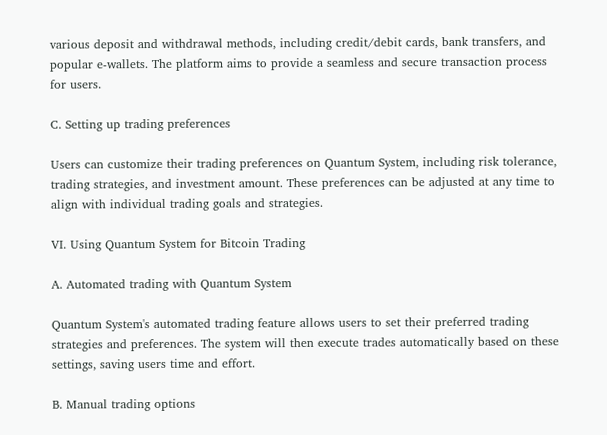various deposit and withdrawal methods, including credit/debit cards, bank transfers, and popular e-wallets. The platform aims to provide a seamless and secure transaction process for users.

C. Setting up trading preferences

Users can customize their trading preferences on Quantum System, including risk tolerance, trading strategies, and investment amount. These preferences can be adjusted at any time to align with individual trading goals and strategies.

VI. Using Quantum System for Bitcoin Trading

A. Automated trading with Quantum System

Quantum System's automated trading feature allows users to set their preferred trading strategies and preferences. The system will then execute trades automatically based on these settings, saving users time and effort.

B. Manual trading options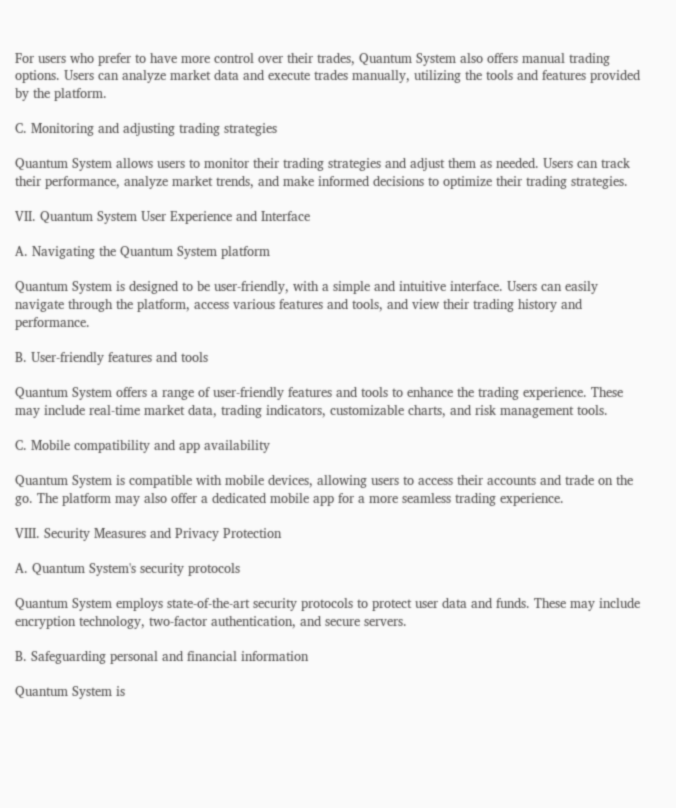For users who prefer to have more control over their trades, Quantum System also offers manual trading options. Users can analyze market data and execute trades manually, utilizing the tools and features provided by the platform.

C. Monitoring and adjusting trading strategies

Quantum System allows users to monitor their trading strategies and adjust them as needed. Users can track their performance, analyze market trends, and make informed decisions to optimize their trading strategies.

VII. Quantum System User Experience and Interface

A. Navigating the Quantum System platform

Quantum System is designed to be user-friendly, with a simple and intuitive interface. Users can easily navigate through the platform, access various features and tools, and view their trading history and performance.

B. User-friendly features and tools

Quantum System offers a range of user-friendly features and tools to enhance the trading experience. These may include real-time market data, trading indicators, customizable charts, and risk management tools.

C. Mobile compatibility and app availability

Quantum System is compatible with mobile devices, allowing users to access their accounts and trade on the go. The platform may also offer a dedicated mobile app for a more seamless trading experience.

VIII. Security Measures and Privacy Protection

A. Quantum System's security protocols

Quantum System employs state-of-the-art security protocols to protect user data and funds. These may include encryption technology, two-factor authentication, and secure servers.

B. Safeguarding personal and financial information

Quantum System is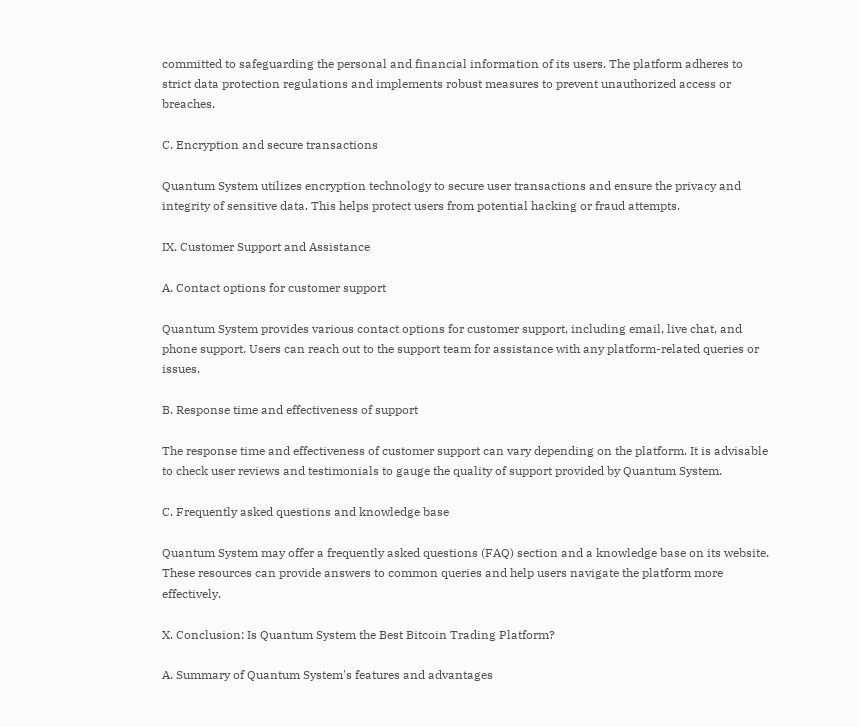committed to safeguarding the personal and financial information of its users. The platform adheres to strict data protection regulations and implements robust measures to prevent unauthorized access or breaches.

C. Encryption and secure transactions

Quantum System utilizes encryption technology to secure user transactions and ensure the privacy and integrity of sensitive data. This helps protect users from potential hacking or fraud attempts.

IX. Customer Support and Assistance

A. Contact options for customer support

Quantum System provides various contact options for customer support, including email, live chat, and phone support. Users can reach out to the support team for assistance with any platform-related queries or issues.

B. Response time and effectiveness of support

The response time and effectiveness of customer support can vary depending on the platform. It is advisable to check user reviews and testimonials to gauge the quality of support provided by Quantum System.

C. Frequently asked questions and knowledge base

Quantum System may offer a frequently asked questions (FAQ) section and a knowledge base on its website. These resources can provide answers to common queries and help users navigate the platform more effectively.

X. Conclusion: Is Quantum System the Best Bitcoin Trading Platform?

A. Summary of Quantum System's features and advantages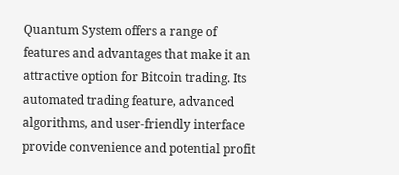Quantum System offers a range of features and advantages that make it an attractive option for Bitcoin trading. Its automated trading feature, advanced algorithms, and user-friendly interface provide convenience and potential profit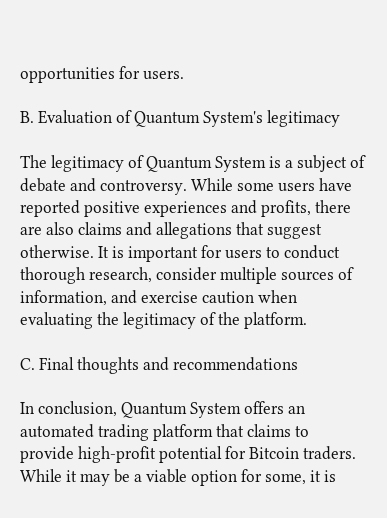opportunities for users.

B. Evaluation of Quantum System's legitimacy

The legitimacy of Quantum System is a subject of debate and controversy. While some users have reported positive experiences and profits, there are also claims and allegations that suggest otherwise. It is important for users to conduct thorough research, consider multiple sources of information, and exercise caution when evaluating the legitimacy of the platform.

C. Final thoughts and recommendations

In conclusion, Quantum System offers an automated trading platform that claims to provide high-profit potential for Bitcoin traders. While it may be a viable option for some, it is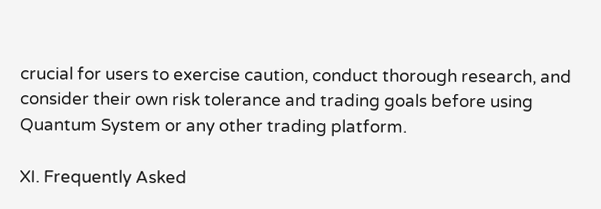crucial for users to exercise caution, conduct thorough research, and consider their own risk tolerance and trading goals before using Quantum System or any other trading platform.

XI. Frequently Asked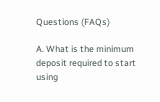Questions (FAQs)

A. What is the minimum deposit required to start using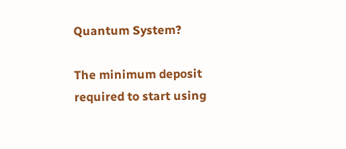Quantum System?

The minimum deposit required to start using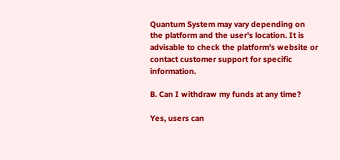Quantum System may vary depending on the platform and the user's location. It is advisable to check the platform's website or contact customer support for specific information.

B. Can I withdraw my funds at any time?

Yes, users can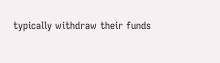typically withdraw their funds